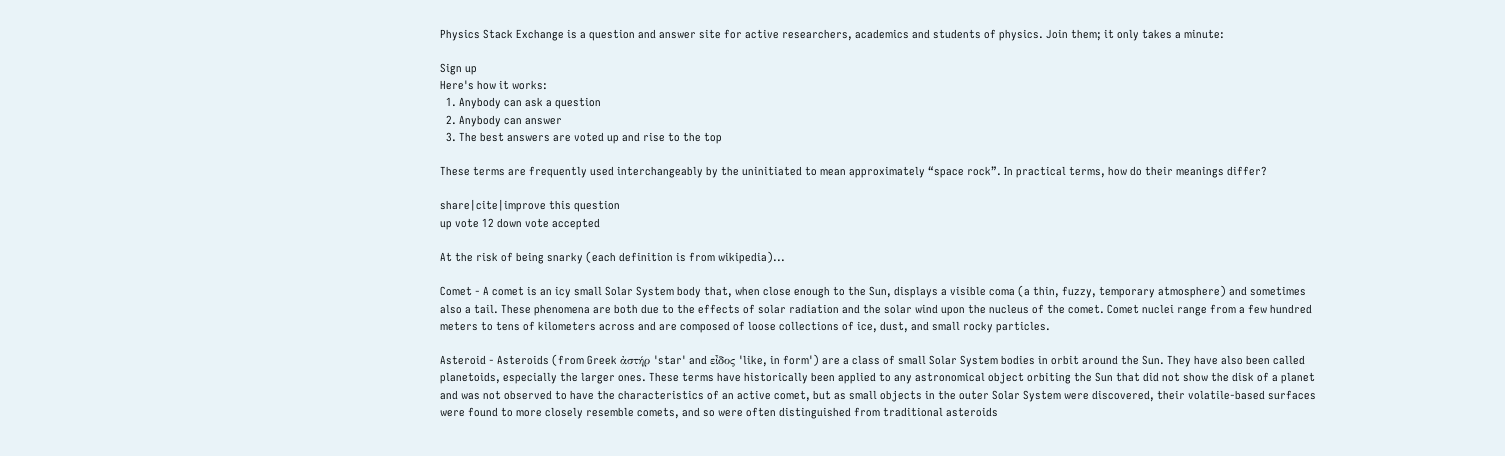Physics Stack Exchange is a question and answer site for active researchers, academics and students of physics. Join them; it only takes a minute:

Sign up
Here's how it works:
  1. Anybody can ask a question
  2. Anybody can answer
  3. The best answers are voted up and rise to the top

These terms are frequently used interchangeably by the uninitiated to mean approximately “space rock”. In practical terms, how do their meanings differ?

share|cite|improve this question
up vote 12 down vote accepted

At the risk of being snarky (each definition is from wikipedia)...

Comet - A comet is an icy small Solar System body that, when close enough to the Sun, displays a visible coma (a thin, fuzzy, temporary atmosphere) and sometimes also a tail. These phenomena are both due to the effects of solar radiation and the solar wind upon the nucleus of the comet. Comet nuclei range from a few hundred meters to tens of kilometers across and are composed of loose collections of ice, dust, and small rocky particles.

Asteroid - Asteroids (from Greek ἀστήρ 'star' and εἶδος 'like, in form') are a class of small Solar System bodies in orbit around the Sun. They have also been called planetoids, especially the larger ones. These terms have historically been applied to any astronomical object orbiting the Sun that did not show the disk of a planet and was not observed to have the characteristics of an active comet, but as small objects in the outer Solar System were discovered, their volatile-based surfaces were found to more closely resemble comets, and so were often distinguished from traditional asteroids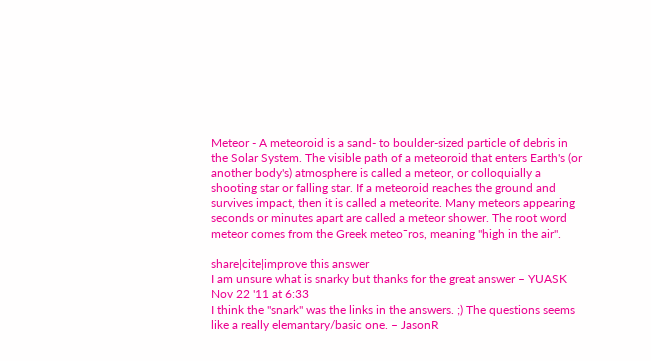Meteor - A meteoroid is a sand- to boulder-sized particle of debris in the Solar System. The visible path of a meteoroid that enters Earth's (or another body's) atmosphere is called a meteor, or colloquially a shooting star or falling star. If a meteoroid reaches the ground and survives impact, then it is called a meteorite. Many meteors appearing seconds or minutes apart are called a meteor shower. The root word meteor comes from the Greek meteo¯ros, meaning "high in the air".

share|cite|improve this answer
I am unsure what is snarky but thanks for the great answer – YUASK Nov 22 '11 at 6:33
I think the "snark" was the links in the answers. ;) The questions seems like a really elemantary/basic one. – JasonR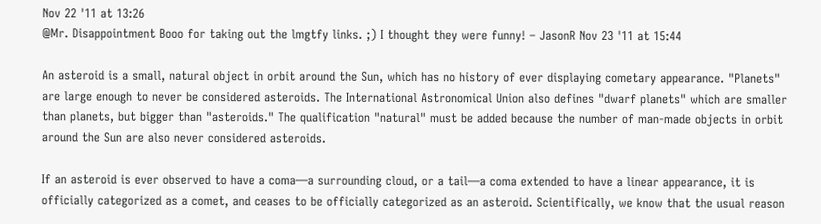Nov 22 '11 at 13:26
@Mr. Disappointment Booo for taking out the lmgtfy links. ;) I thought they were funny! – JasonR Nov 23 '11 at 15:44

An asteroid is a small, natural object in orbit around the Sun, which has no history of ever displaying cometary appearance. "Planets" are large enough to never be considered asteroids. The International Astronomical Union also defines "dwarf planets" which are smaller than planets, but bigger than "asteroids." The qualification "natural" must be added because the number of man-made objects in orbit around the Sun are also never considered asteroids.

If an asteroid is ever observed to have a coma—a surrounding cloud, or a tail—a coma extended to have a linear appearance, it is officially categorized as a comet, and ceases to be officially categorized as an asteroid. Scientifically, we know that the usual reason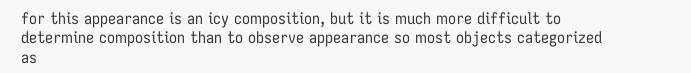for this appearance is an icy composition, but it is much more difficult to determine composition than to observe appearance so most objects categorized as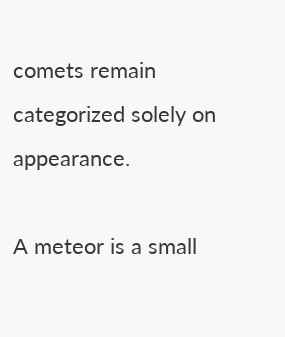comets remain categorized solely on appearance.

A meteor is a small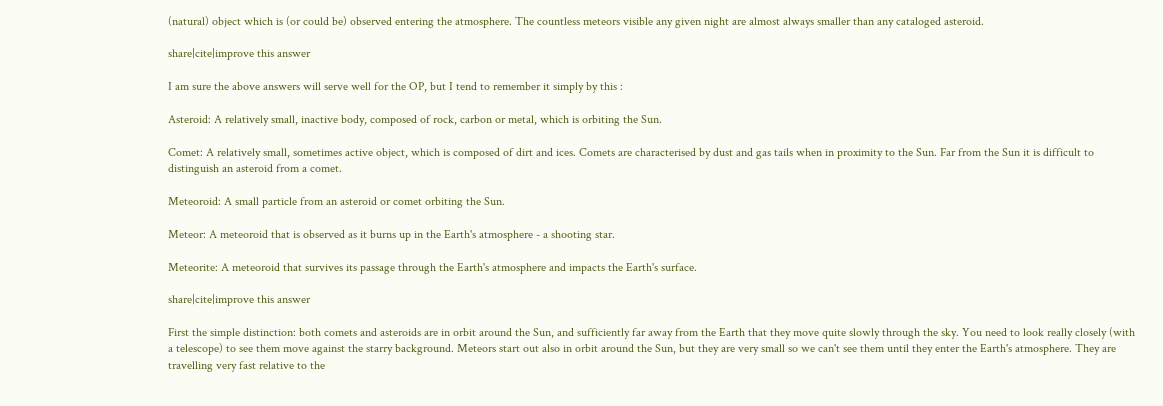(natural) object which is (or could be) observed entering the atmosphere. The countless meteors visible any given night are almost always smaller than any cataloged asteroid.

share|cite|improve this answer

I am sure the above answers will serve well for the OP, but I tend to remember it simply by this :

Asteroid: A relatively small, inactive body, composed of rock, carbon or metal, which is orbiting the Sun.

Comet: A relatively small, sometimes active object, which is composed of dirt and ices. Comets are characterised by dust and gas tails when in proximity to the Sun. Far from the Sun it is difficult to distinguish an asteroid from a comet.

Meteoroid: A small particle from an asteroid or comet orbiting the Sun.

Meteor: A meteoroid that is observed as it burns up in the Earth's atmosphere - a shooting star.

Meteorite: A meteoroid that survives its passage through the Earth's atmosphere and impacts the Earth's surface.

share|cite|improve this answer

First the simple distinction: both comets and asteroids are in orbit around the Sun, and sufficiently far away from the Earth that they move quite slowly through the sky. You need to look really closely (with a telescope) to see them move against the starry background. Meteors start out also in orbit around the Sun, but they are very small so we can't see them until they enter the Earth's atmosphere. They are travelling very fast relative to the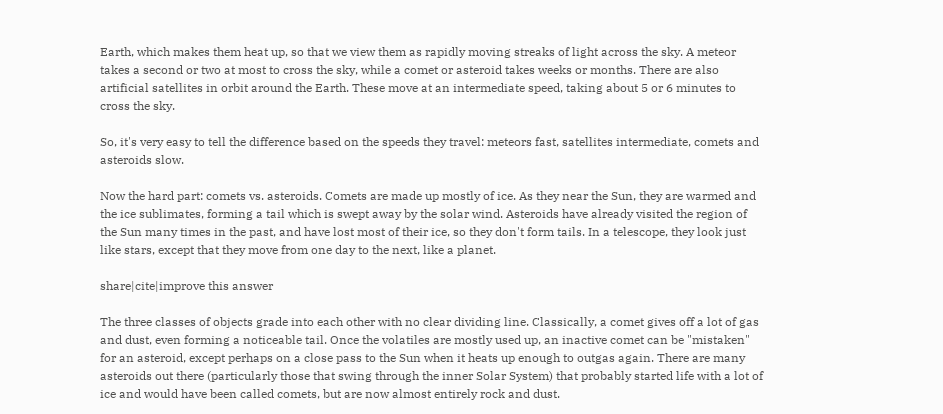Earth, which makes them heat up, so that we view them as rapidly moving streaks of light across the sky. A meteor takes a second or two at most to cross the sky, while a comet or asteroid takes weeks or months. There are also artificial satellites in orbit around the Earth. These move at an intermediate speed, taking about 5 or 6 minutes to cross the sky.

So, it's very easy to tell the difference based on the speeds they travel: meteors fast, satellites intermediate, comets and asteroids slow.

Now the hard part: comets vs. asteroids. Comets are made up mostly of ice. As they near the Sun, they are warmed and the ice sublimates, forming a tail which is swept away by the solar wind. Asteroids have already visited the region of the Sun many times in the past, and have lost most of their ice, so they don't form tails. In a telescope, they look just like stars, except that they move from one day to the next, like a planet.

share|cite|improve this answer

The three classes of objects grade into each other with no clear dividing line. Classically, a comet gives off a lot of gas and dust, even forming a noticeable tail. Once the volatiles are mostly used up, an inactive comet can be "mistaken" for an asteroid, except perhaps on a close pass to the Sun when it heats up enough to outgas again. There are many asteroids out there (particularly those that swing through the inner Solar System) that probably started life with a lot of ice and would have been called comets, but are now almost entirely rock and dust.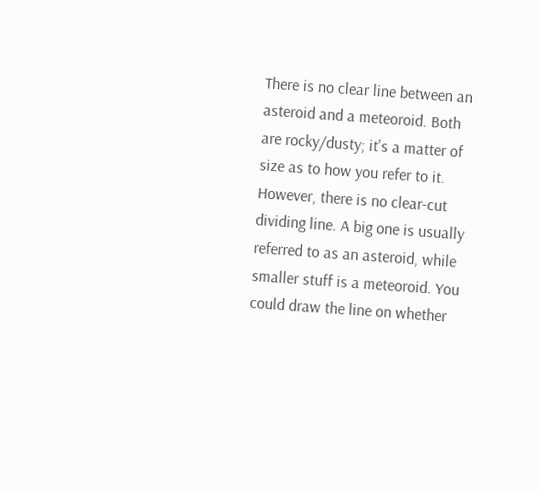There is no clear line between an asteroid and a meteoroid. Both are rocky/dusty; it's a matter of size as to how you refer to it. However, there is no clear-cut dividing line. A big one is usually referred to as an asteroid, while smaller stuff is a meteoroid. You could draw the line on whether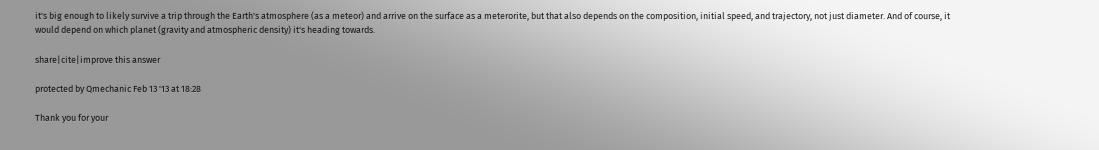it's big enough to likely survive a trip through the Earth's atmosphere (as a meteor) and arrive on the surface as a meterorite, but that also depends on the composition, initial speed, and trajectory, not just diameter. And of course, it would depend on which planet (gravity and atmospheric density) it's heading towards.

share|cite|improve this answer

protected by Qmechanic Feb 13 '13 at 18:28

Thank you for your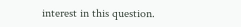interest in this question.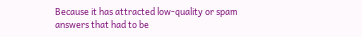Because it has attracted low-quality or spam answers that had to be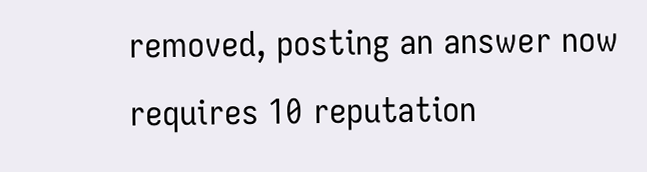removed, posting an answer now requires 10 reputation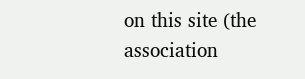on this site (the association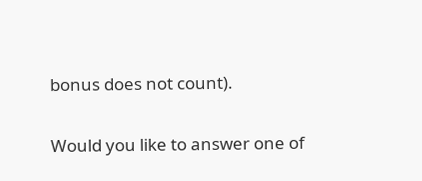bonus does not count).

Would you like to answer one of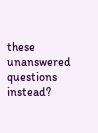these unanswered questions instead?